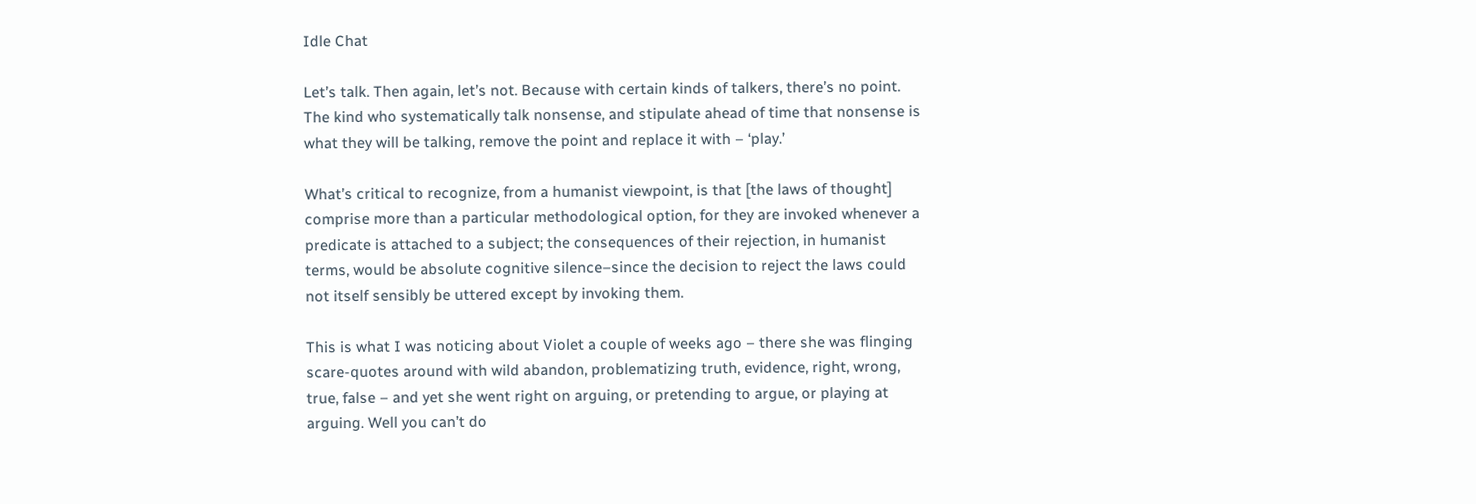Idle Chat

Let’s talk. Then again, let’s not. Because with certain kinds of talkers, there’s no point. The kind who systematically talk nonsense, and stipulate ahead of time that nonsense is what they will be talking, remove the point and replace it with – ‘play.’

What’s critical to recognize, from a humanist viewpoint, is that [the laws of thought] comprise more than a particular methodological option, for they are invoked whenever a predicate is attached to a subject; the consequences of their rejection, in humanist terms, would be absolute cognitive silence–since the decision to reject the laws could not itself sensibly be uttered except by invoking them.

This is what I was noticing about Violet a couple of weeks ago – there she was flinging scare-quotes around with wild abandon, problematizing truth, evidence, right, wrong, true, false – and yet she went right on arguing, or pretending to argue, or playing at arguing. Well you can’t do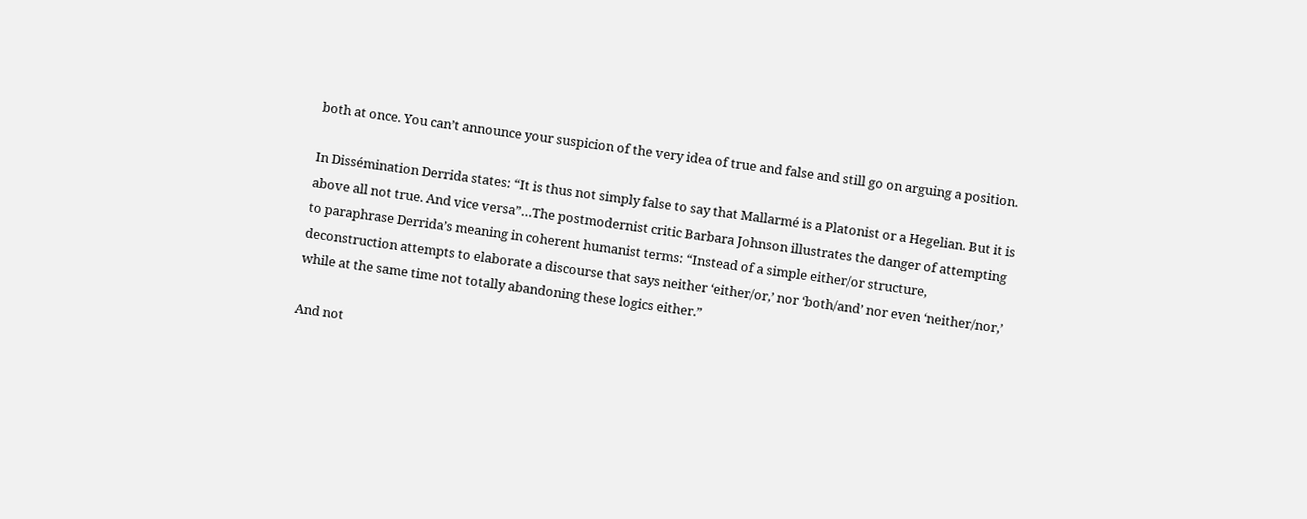both at once. You can’t announce your suspicion of the very idea of true and false and still go on arguing a position.

In Dissémination Derrida states: “It is thus not simply false to say that Mallarmé is a Platonist or a Hegelian. But it is above all not true. And vice versa”…The postmodernist critic Barbara Johnson illustrates the danger of attempting to paraphrase Derrida’s meaning in coherent humanist terms: “Instead of a simple either/or structure, deconstruction attempts to elaborate a discourse that says neither ‘either/or,’ nor ‘both/and’ nor even ‘neither/nor,’ while at the same time not totally abandoning these logics either.”

And not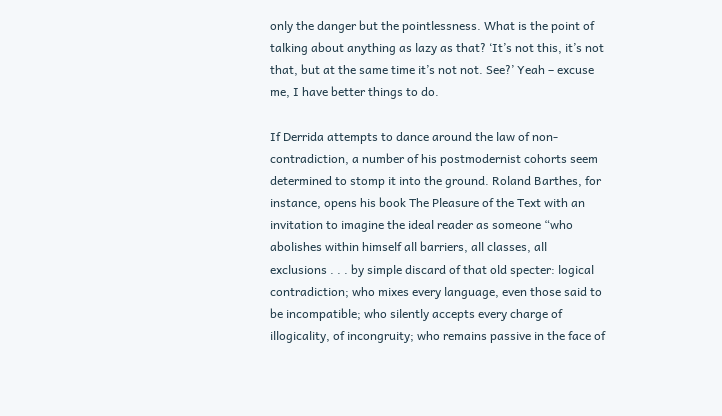only the danger but the pointlessness. What is the point of talking about anything as lazy as that? ‘It’s not this, it’s not that, but at the same time it’s not not. See?’ Yeah – excuse me, I have better things to do.

If Derrida attempts to dance around the law of non-contradiction, a number of his postmodernist cohorts seem determined to stomp it into the ground. Roland Barthes, for instance, opens his book The Pleasure of the Text with an invitation to imagine the ideal reader as someone “who abolishes within himself all barriers, all classes, all exclusions . . . by simple discard of that old specter: logical contradiction; who mixes every language, even those said to be incompatible; who silently accepts every charge of illogicality, of incongruity; who remains passive in the face of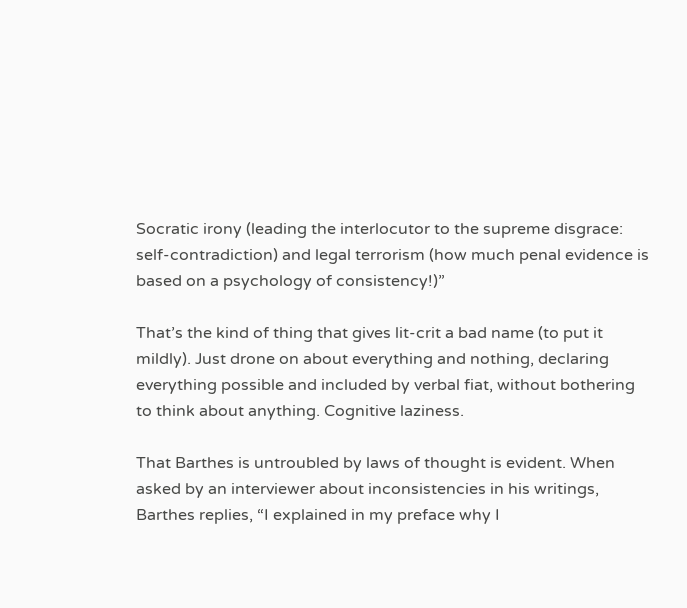Socratic irony (leading the interlocutor to the supreme disgrace: self-contradiction) and legal terrorism (how much penal evidence is based on a psychology of consistency!)”

That’s the kind of thing that gives lit-crit a bad name (to put it mildly). Just drone on about everything and nothing, declaring everything possible and included by verbal fiat, without bothering to think about anything. Cognitive laziness.

That Barthes is untroubled by laws of thought is evident. When asked by an interviewer about inconsistencies in his writings, Barthes replies, “I explained in my preface why I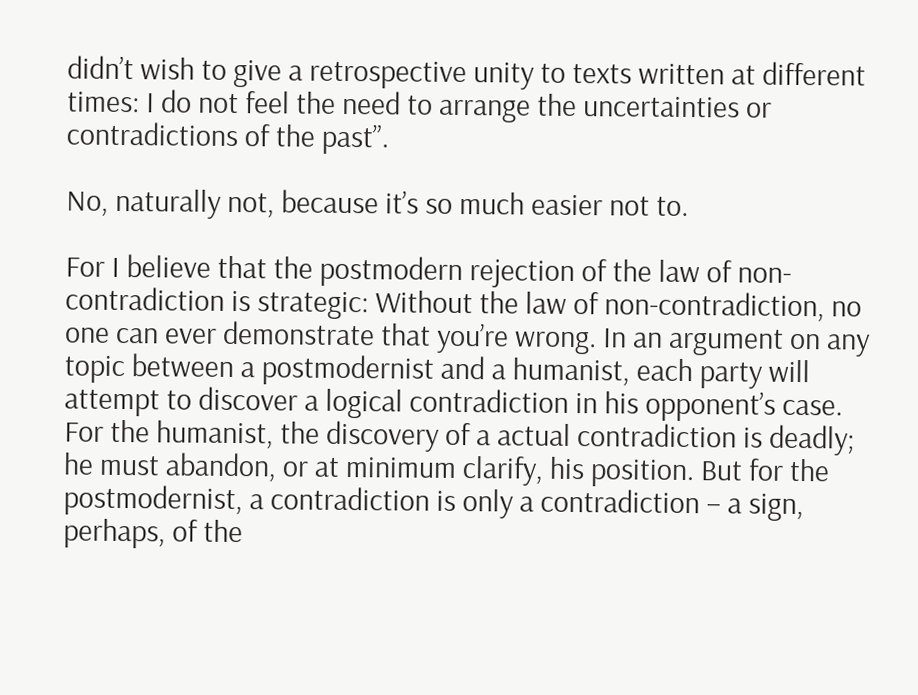didn’t wish to give a retrospective unity to texts written at different times: I do not feel the need to arrange the uncertainties or contradictions of the past”.

No, naturally not, because it’s so much easier not to.

For I believe that the postmodern rejection of the law of non-contradiction is strategic: Without the law of non-contradiction, no one can ever demonstrate that you’re wrong. In an argument on any topic between a postmodernist and a humanist, each party will attempt to discover a logical contradiction in his opponent’s case. For the humanist, the discovery of a actual contradiction is deadly; he must abandon, or at minimum clarify, his position. But for the postmodernist, a contradiction is only a contradiction – a sign, perhaps, of the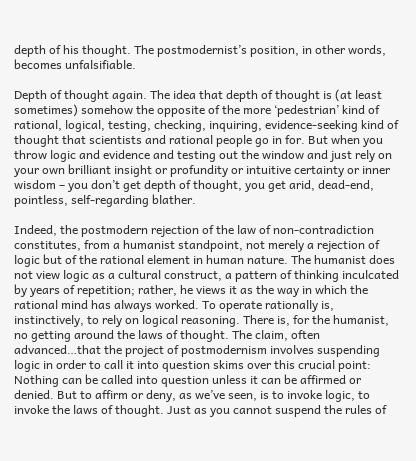depth of his thought. The postmodernist’s position, in other words, becomes unfalsifiable.

Depth of thought again. The idea that depth of thought is (at least sometimes) somehow the opposite of the more ‘pedestrian’ kind of rational, logical, testing, checking, inquiring, evidence-seeking kind of thought that scientists and rational people go in for. But when you throw logic and evidence and testing out the window and just rely on your own brilliant insight or profundity or intuitive certainty or inner wisdom – you don’t get depth of thought, you get arid, dead-end, pointless, self-regarding blather.

Indeed, the postmodern rejection of the law of non-contradiction constitutes, from a humanist standpoint, not merely a rejection of logic but of the rational element in human nature. The humanist does not view logic as a cultural construct, a pattern of thinking inculcated by years of repetition; rather, he views it as the way in which the rational mind has always worked. To operate rationally is, instinctively, to rely on logical reasoning. There is, for the humanist, no getting around the laws of thought. The claim, often advanced…that the project of postmodernism involves suspending logic in order to call it into question skims over this crucial point: Nothing can be called into question unless it can be affirmed or denied. But to affirm or deny, as we’ve seen, is to invoke logic, to invoke the laws of thought. Just as you cannot suspend the rules of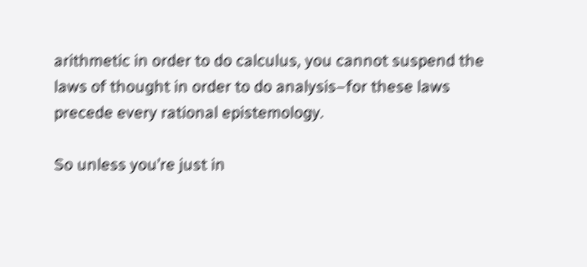arithmetic in order to do calculus, you cannot suspend the laws of thought in order to do analysis–for these laws precede every rational epistemology.

So unless you’re just in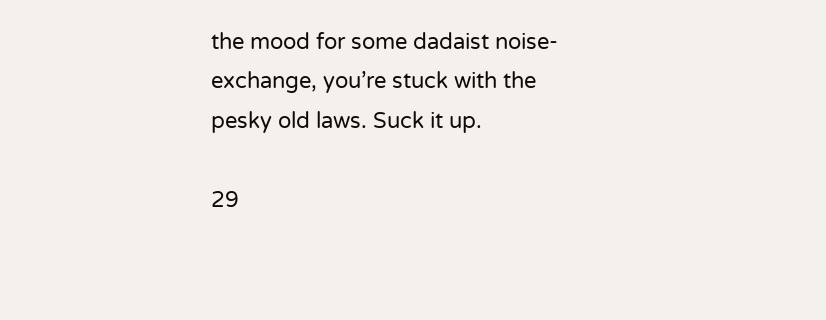the mood for some dadaist noise-exchange, you’re stuck with the pesky old laws. Suck it up.

29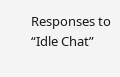Responses to “Idle Chat”